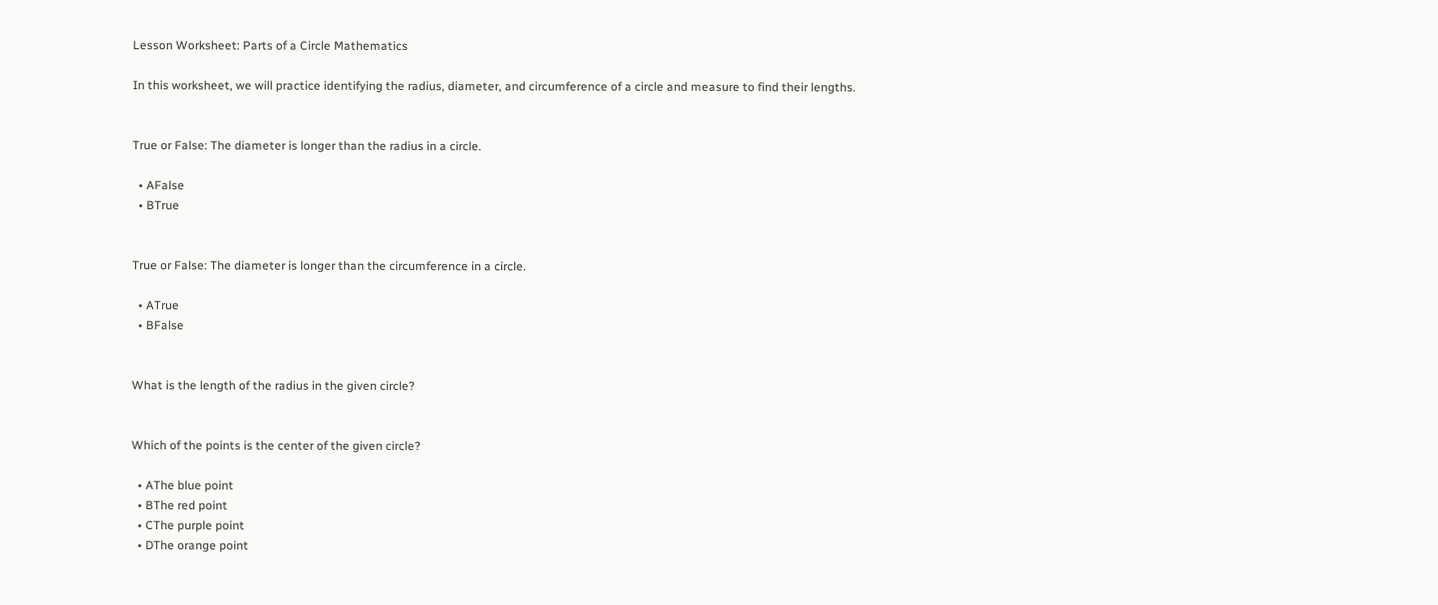Lesson Worksheet: Parts of a Circle Mathematics

In this worksheet, we will practice identifying the radius, diameter, and circumference of a circle and measure to find their lengths.


True or False: The diameter is longer than the radius in a circle.

  • AFalse
  • BTrue


True or False: The diameter is longer than the circumference in a circle.

  • ATrue
  • BFalse


What is the length of the radius in the given circle?


Which of the points is the center of the given circle?

  • AThe blue point
  • BThe red point
  • CThe purple point
  • DThe orange point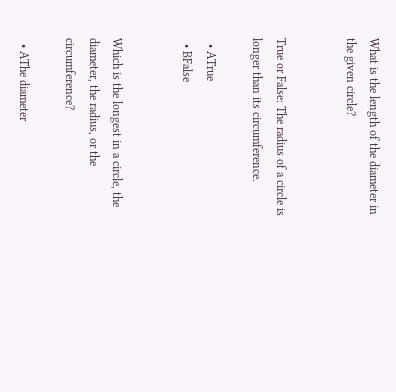What is the length of the diameter in the given circle?


True or False: The radius of a circle is longer than its circumference.

  • ATrue
  • BFalse


Which is the longest in a circle, the diameter, the radius, or the circumference?

  • AThe diameter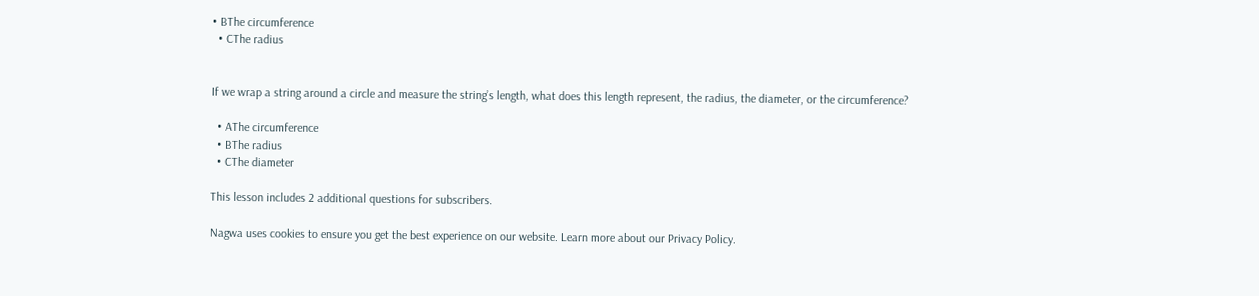• BThe circumference
  • CThe radius


If we wrap a string around a circle and measure the string’s length, what does this length represent, the radius, the diameter, or the circumference?

  • AThe circumference
  • BThe radius
  • CThe diameter

This lesson includes 2 additional questions for subscribers.

Nagwa uses cookies to ensure you get the best experience on our website. Learn more about our Privacy Policy.